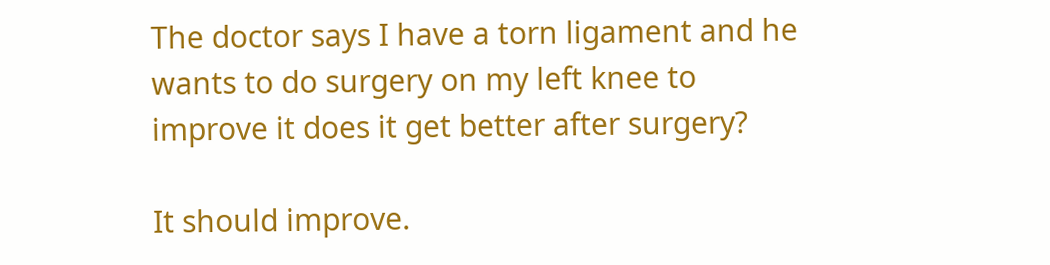The doctor says I have a torn ligament and he wants to do surgery on my left knee to improve it does it get better after surgery?

It should improve.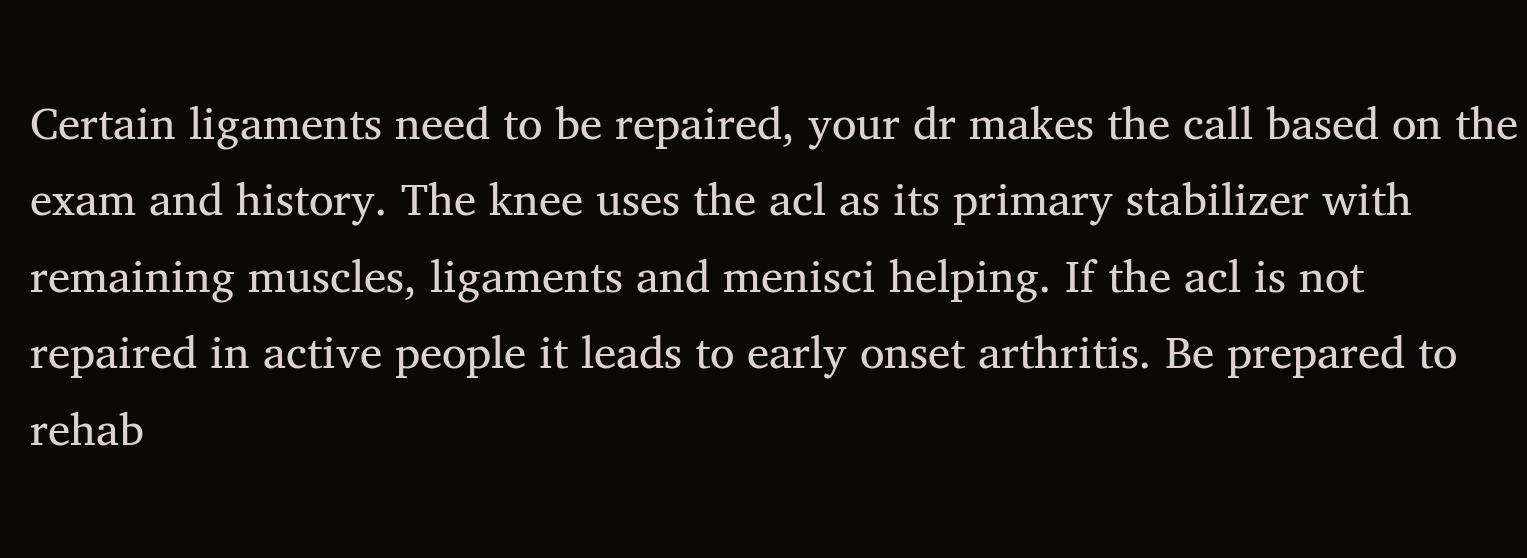Certain ligaments need to be repaired, your dr makes the call based on the exam and history. The knee uses the acl as its primary stabilizer with remaining muscles, ligaments and menisci helping. If the acl is not repaired in active people it leads to early onset arthritis. Be prepared to rehab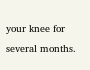your knee for several months.